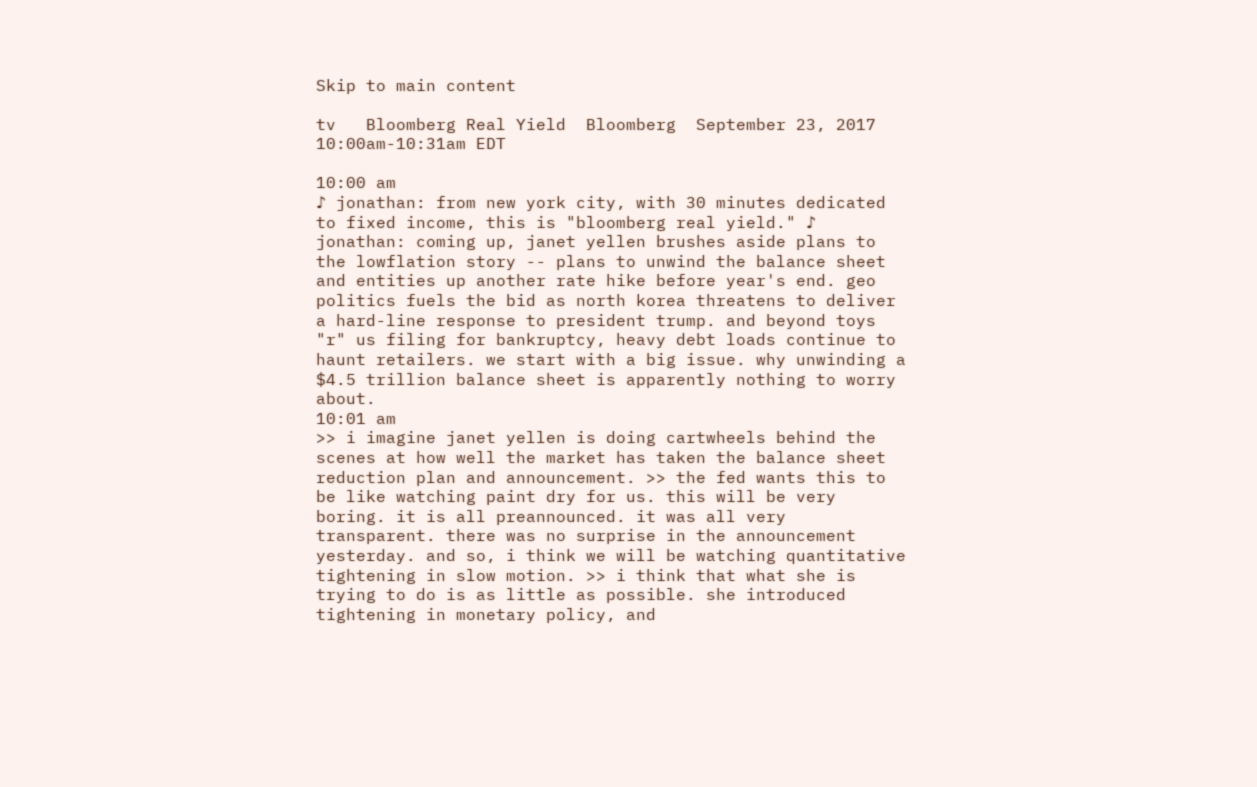Skip to main content

tv   Bloomberg Real Yield  Bloomberg  September 23, 2017 10:00am-10:31am EDT

10:00 am
♪ jonathan: from new york city, with 30 minutes dedicated to fixed income, this is "bloomberg real yield." ♪ jonathan: coming up, janet yellen brushes aside plans to the lowflation story -- plans to unwind the balance sheet and entities up another rate hike before year's end. geo politics fuels the bid as north korea threatens to deliver a hard-line response to president trump. and beyond toys "r" us filing for bankruptcy, heavy debt loads continue to haunt retailers. we start with a big issue. why unwinding a $4.5 trillion balance sheet is apparently nothing to worry about.
10:01 am
>> i imagine janet yellen is doing cartwheels behind the scenes at how well the market has taken the balance sheet reduction plan and announcement. >> the fed wants this to be like watching paint dry for us. this will be very boring. it is all preannounced. it was all very transparent. there was no surprise in the announcement yesterday. and so, i think we will be watching quantitative tightening in slow motion. >> i think that what she is trying to do is as little as possible. she introduced tightening in monetary policy, and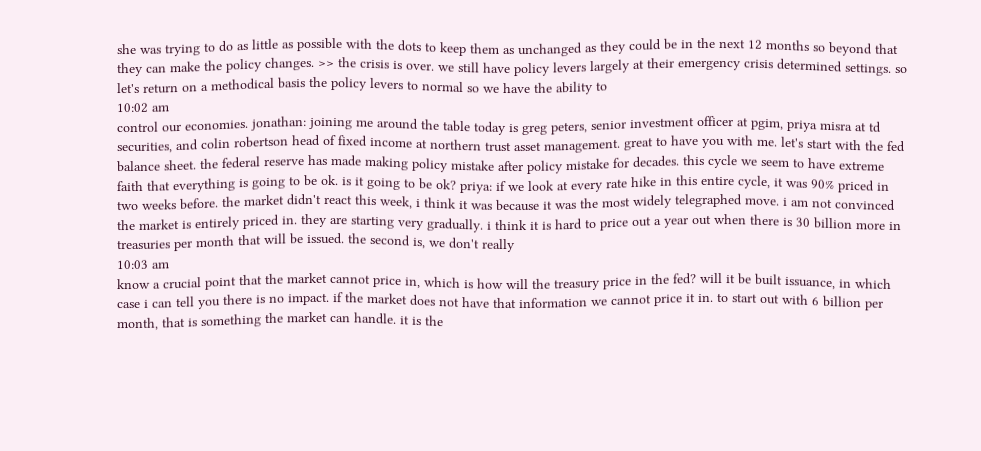she was trying to do as little as possible with the dots to keep them as unchanged as they could be in the next 12 months so beyond that they can make the policy changes. >> the crisis is over. we still have policy levers largely at their emergency crisis determined settings. so let's return on a methodical basis the policy levers to normal so we have the ability to
10:02 am
control our economies. jonathan: joining me around the table today is greg peters, senior investment officer at pgim, priya misra at td securities, and colin robertson head of fixed income at northern trust asset management. great to have you with me. let's start with the fed balance sheet. the federal reserve has made making policy mistake after policy mistake for decades. this cycle we seem to have extreme faith that everything is going to be ok. is it going to be ok? priya: if we look at every rate hike in this entire cycle, it was 90% priced in two weeks before. the market didn't react this week, i think it was because it was the most widely telegraphed move. i am not convinced the market is entirely priced in. they are starting very gradually. i think it is hard to price out a year out when there is 30 billion more in treasuries per month that will be issued. the second is, we don't really
10:03 am
know a crucial point that the market cannot price in, which is how will the treasury price in the fed? will it be built issuance, in which case i can tell you there is no impact. if the market does not have that information we cannot price it in. to start out with 6 billion per month, that is something the market can handle. it is the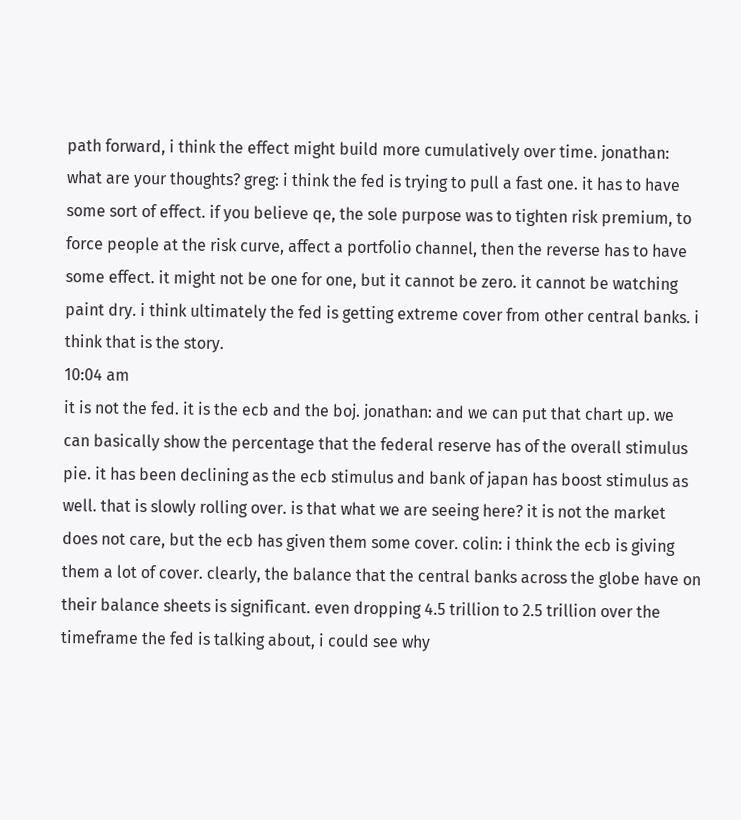path forward, i think the effect might build more cumulatively over time. jonathan: what are your thoughts? greg: i think the fed is trying to pull a fast one. it has to have some sort of effect. if you believe qe, the sole purpose was to tighten risk premium, to force people at the risk curve, affect a portfolio channel, then the reverse has to have some effect. it might not be one for one, but it cannot be zero. it cannot be watching paint dry. i think ultimately the fed is getting extreme cover from other central banks. i think that is the story.
10:04 am
it is not the fed. it is the ecb and the boj. jonathan: and we can put that chart up. we can basically show the percentage that the federal reserve has of the overall stimulus pie. it has been declining as the ecb stimulus and bank of japan has boost stimulus as well. that is slowly rolling over. is that what we are seeing here? it is not the market does not care, but the ecb has given them some cover. colin: i think the ecb is giving them a lot of cover. clearly, the balance that the central banks across the globe have on their balance sheets is significant. even dropping 4.5 trillion to 2.5 trillion over the timeframe the fed is talking about, i could see why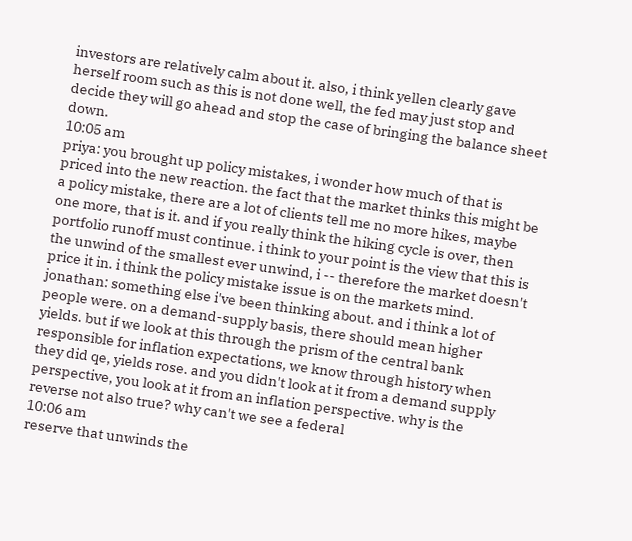investors are relatively calm about it. also, i think yellen clearly gave herself room such as this is not done well, the fed may just stop and decide they will go ahead and stop the case of bringing the balance sheet down.
10:05 am
priya: you brought up policy mistakes, i wonder how much of that is priced into the new reaction. the fact that the market thinks this might be a policy mistake, there are a lot of clients tell me no more hikes, maybe one more, that is it. and if you really think the hiking cycle is over, then portfolio runoff must continue. i think to your point is the view that this is the unwind of the smallest ever unwind, i -- therefore the market doesn't price it in. i think the policy mistake issue is on the markets mind. jonathan: something else i've been thinking about. and i think a lot of people were. on a demand-supply basis, there should mean higher yields. but if we look at this through the prism of the central bank responsible for inflation expectations, we know through history when they did qe, yields rose. and you didn't look at it from a demand supply perspective, you look at it from an inflation perspective. why is the reverse not also true? why can't we see a federal
10:06 am
reserve that unwinds the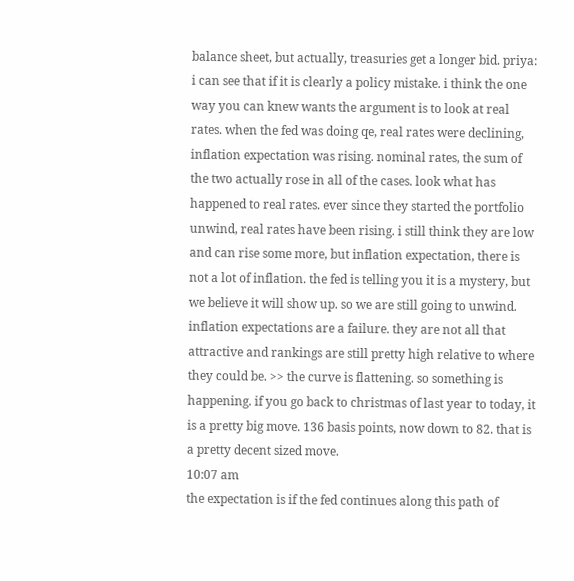balance sheet, but actually, treasuries get a longer bid. priya: i can see that if it is clearly a policy mistake. i think the one way you can knew wants the argument is to look at real rates. when the fed was doing qe, real rates were declining, inflation expectation was rising. nominal rates, the sum of the two actually rose in all of the cases. look what has happened to real rates. ever since they started the portfolio unwind, real rates have been rising. i still think they are low and can rise some more, but inflation expectation, there is not a lot of inflation. the fed is telling you it is a mystery, but we believe it will show up. so we are still going to unwind. inflation expectations are a failure. they are not all that attractive and rankings are still pretty high relative to where they could be. >> the curve is flattening. so something is happening. if you go back to christmas of last year to today, it is a pretty big move. 136 basis points, now down to 82. that is a pretty decent sized move.
10:07 am
the expectation is if the fed continues along this path of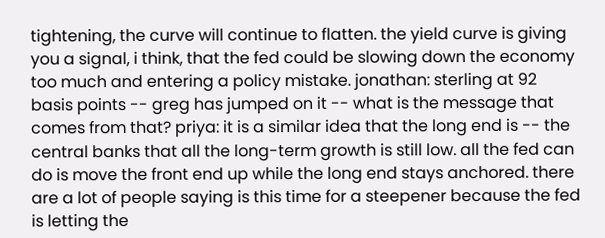tightening, the curve will continue to flatten. the yield curve is giving you a signal, i think, that the fed could be slowing down the economy too much and entering a policy mistake. jonathan: sterling at 92 basis points -- greg has jumped on it -- what is the message that comes from that? priya: it is a similar idea that the long end is -- the central banks that all the long-term growth is still low. all the fed can do is move the front end up while the long end stays anchored. there are a lot of people saying is this time for a steepener because the fed is letting the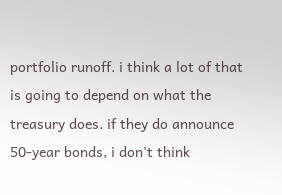portfolio runoff. i think a lot of that is going to depend on what the treasury does. if they do announce 50-year bonds, i don't think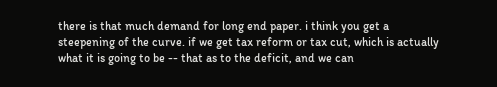there is that much demand for long end paper. i think you get a steepening of the curve. if we get tax reform or tax cut, which is actually what it is going to be -- that as to the deficit, and we can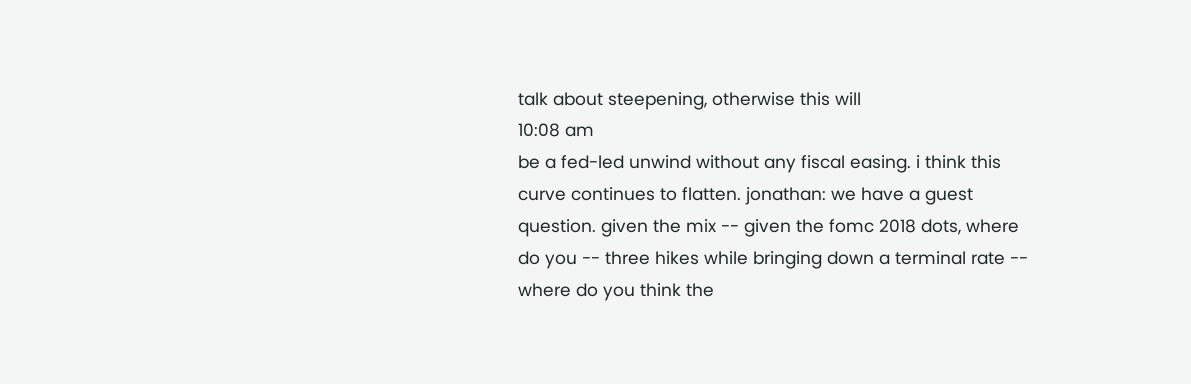talk about steepening, otherwise this will
10:08 am
be a fed-led unwind without any fiscal easing. i think this curve continues to flatten. jonathan: we have a guest question. given the mix -- given the fomc 2018 dots, where do you -- three hikes while bringing down a terminal rate -- where do you think the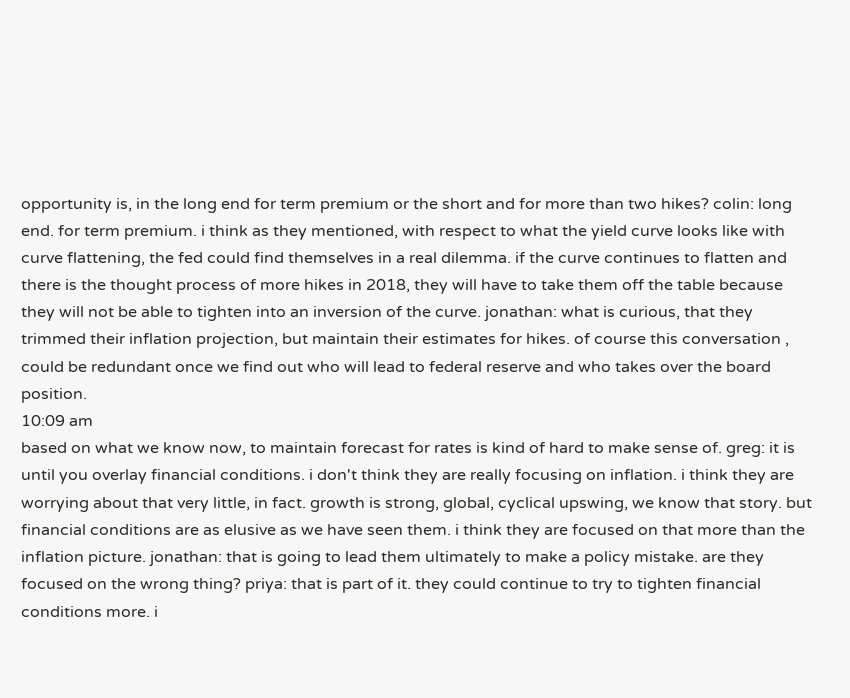opportunity is, in the long end for term premium or the short and for more than two hikes? colin: long end. for term premium. i think as they mentioned, with respect to what the yield curve looks like with curve flattening, the fed could find themselves in a real dilemma. if the curve continues to flatten and there is the thought process of more hikes in 2018, they will have to take them off the table because they will not be able to tighten into an inversion of the curve. jonathan: what is curious, that they trimmed their inflation projection, but maintain their estimates for hikes. of course this conversation , could be redundant once we find out who will lead to federal reserve and who takes over the board position.
10:09 am
based on what we know now, to maintain forecast for rates is kind of hard to make sense of. greg: it is until you overlay financial conditions. i don't think they are really focusing on inflation. i think they are worrying about that very little, in fact. growth is strong, global, cyclical upswing, we know that story. but financial conditions are as elusive as we have seen them. i think they are focused on that more than the inflation picture. jonathan: that is going to lead them ultimately to make a policy mistake. are they focused on the wrong thing? priya: that is part of it. they could continue to try to tighten financial conditions more. i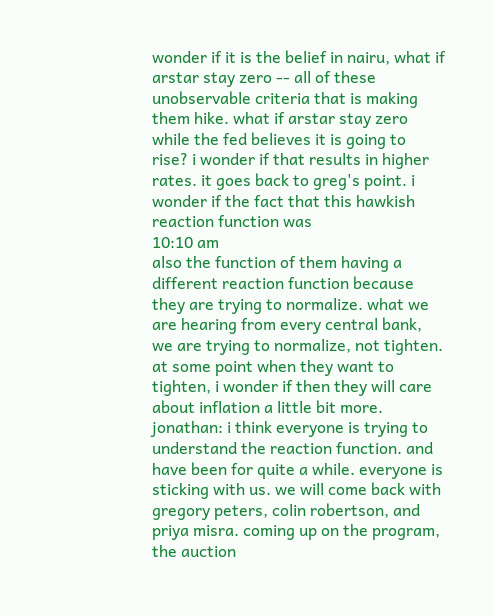wonder if it is the belief in nairu, what if arstar stay zero -- all of these unobservable criteria that is making them hike. what if arstar stay zero while the fed believes it is going to rise? i wonder if that results in higher rates. it goes back to greg's point. i wonder if the fact that this hawkish reaction function was
10:10 am
also the function of them having a different reaction function because they are trying to normalize. what we are hearing from every central bank, we are trying to normalize, not tighten. at some point when they want to tighten, i wonder if then they will care about inflation a little bit more. jonathan: i think everyone is trying to understand the reaction function. and have been for quite a while. everyone is sticking with us. we will come back with gregory peters, colin robertson, and priya misra. coming up on the program, the auction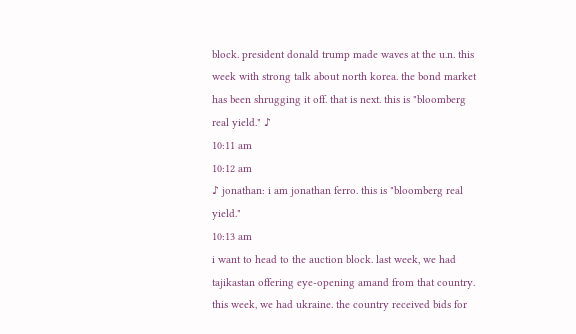block. president donald trump made waves at the u.n. this week with strong talk about north korea. the bond market has been shrugging it off. that is next. this is "bloomberg real yield." ♪
10:11 am
10:12 am
♪ jonathan: i am jonathan ferro. this is "bloomberg real yield."
10:13 am
i want to head to the auction block. last week, we had tajikastan offering eye-opening amand from that country. this week, we had ukraine. the country received bids for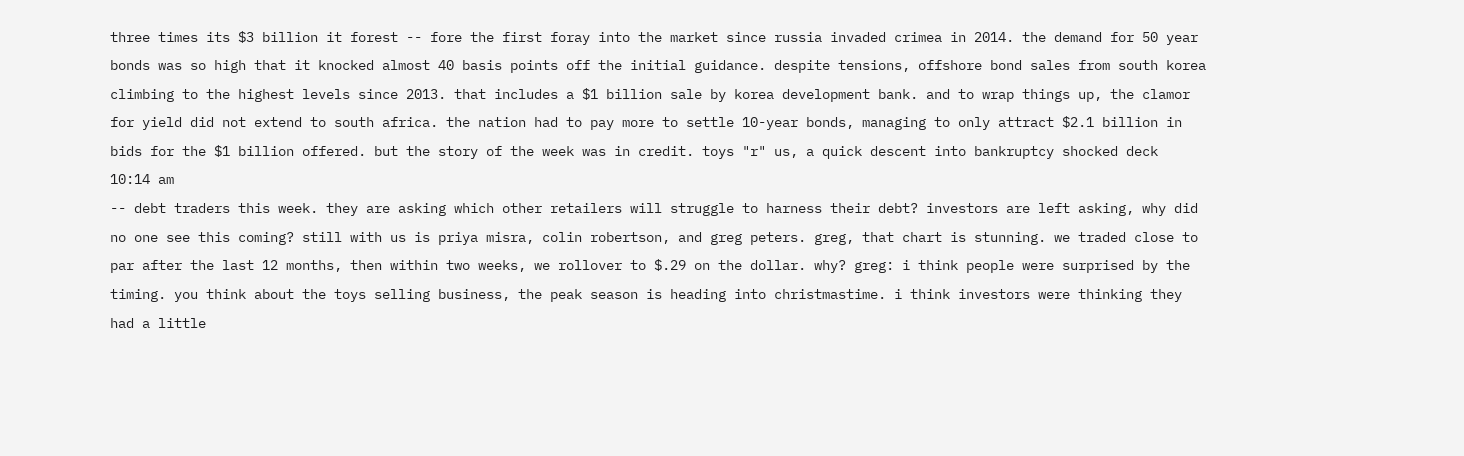three times its $3 billion it forest -- fore the first foray into the market since russia invaded crimea in 2014. the demand for 50 year bonds was so high that it knocked almost 40 basis points off the initial guidance. despite tensions, offshore bond sales from south korea climbing to the highest levels since 2013. that includes a $1 billion sale by korea development bank. and to wrap things up, the clamor for yield did not extend to south africa. the nation had to pay more to settle 10-year bonds, managing to only attract $2.1 billion in bids for the $1 billion offered. but the story of the week was in credit. toys "r" us, a quick descent into bankruptcy shocked deck
10:14 am
-- debt traders this week. they are asking which other retailers will struggle to harness their debt? investors are left asking, why did no one see this coming? still with us is priya misra, colin robertson, and greg peters. greg, that chart is stunning. we traded close to par after the last 12 months, then within two weeks, we rollover to $.29 on the dollar. why? greg: i think people were surprised by the timing. you think about the toys selling business, the peak season is heading into christmastime. i think investors were thinking they had a little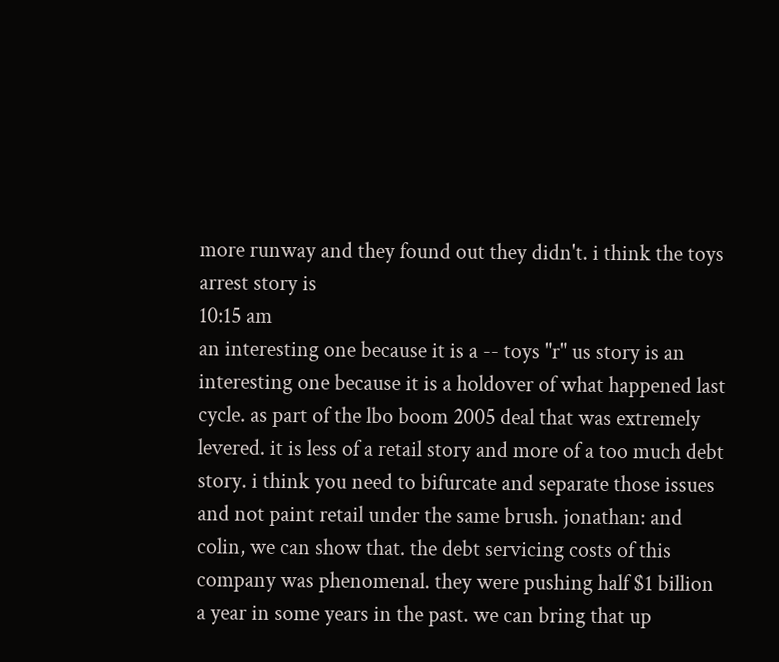more runway and they found out they didn't. i think the toys arrest story is
10:15 am
an interesting one because it is a -- toys "r" us story is an interesting one because it is a holdover of what happened last cycle. as part of the lbo boom 2005 deal that was extremely levered. it is less of a retail story and more of a too much debt story. i think you need to bifurcate and separate those issues and not paint retail under the same brush. jonathan: and colin, we can show that. the debt servicing costs of this company was phenomenal. they were pushing half $1 billion a year in some years in the past. we can bring that up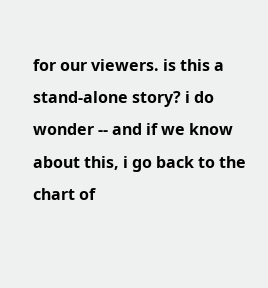for our viewers. is this a stand-alone story? i do wonder -- and if we know about this, i go back to the chart of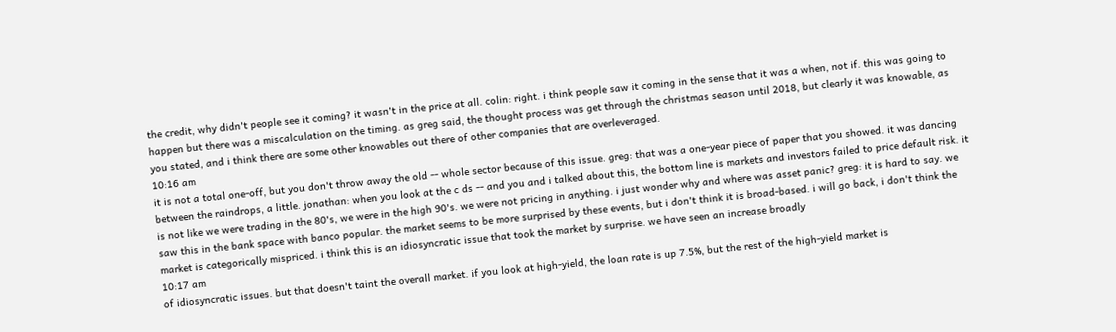the credit, why didn't people see it coming? it wasn't in the price at all. colin: right. i think people saw it coming in the sense that it was a when, not if. this was going to happen but there was a miscalculation on the timing. as greg said, the thought process was get through the christmas season until 2018, but clearly it was knowable, as you stated, and i think there are some other knowables out there of other companies that are overleveraged.
10:16 am
it is not a total one-off, but you don't throw away the old -- whole sector because of this issue. greg: that was a one-year piece of paper that you showed. it was dancing between the raindrops, a little. jonathan: when you look at the c ds -- and you and i talked about this, the bottom line is markets and investors failed to price default risk. it is not like we were trading in the 80's, we were in the high 90's. we were not pricing in anything. i just wonder why and where was asset panic? greg: it is hard to say. we saw this in the bank space with banco popular. the market seems to be more surprised by these events, but i don't think it is broad-based. i will go back, i don't think the market is categorically mispriced. i think this is an idiosyncratic issue that took the market by surprise. we have seen an increase broadly
10:17 am
of idiosyncratic issues. but that doesn't taint the overall market. if you look at high-yield, the loan rate is up 7.5%, but the rest of the high-yield market is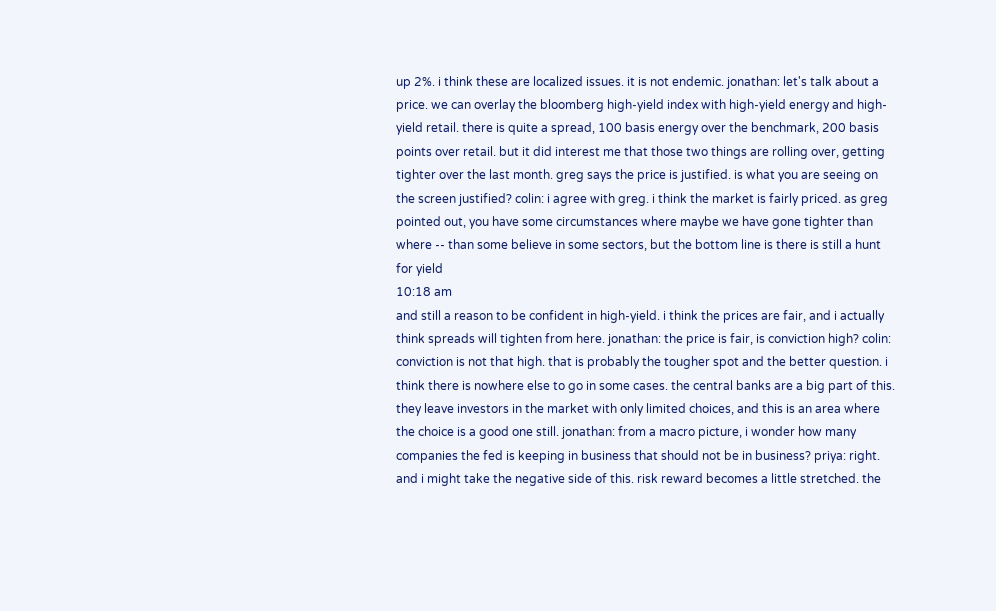up 2%. i think these are localized issues. it is not endemic. jonathan: let's talk about a price. we can overlay the bloomberg high-yield index with high-yield energy and high-yield retail. there is quite a spread, 100 basis energy over the benchmark, 200 basis points over retail. but it did interest me that those two things are rolling over, getting tighter over the last month. greg says the price is justified. is what you are seeing on the screen justified? colin: i agree with greg. i think the market is fairly priced. as greg pointed out, you have some circumstances where maybe we have gone tighter than where -- than some believe in some sectors, but the bottom line is there is still a hunt for yield
10:18 am
and still a reason to be confident in high-yield. i think the prices are fair, and i actually think spreads will tighten from here. jonathan: the price is fair, is conviction high? colin: conviction is not that high. that is probably the tougher spot and the better question. i think there is nowhere else to go in some cases. the central banks are a big part of this. they leave investors in the market with only limited choices, and this is an area where the choice is a good one still. jonathan: from a macro picture, i wonder how many companies the fed is keeping in business that should not be in business? priya: right. and i might take the negative side of this. risk reward becomes a little stretched. the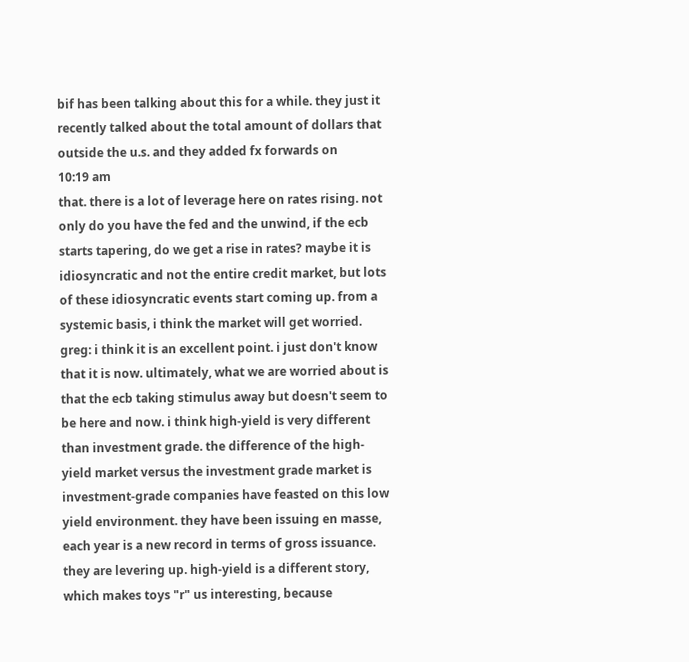bif has been talking about this for a while. they just it recently talked about the total amount of dollars that outside the u.s. and they added fx forwards on
10:19 am
that. there is a lot of leverage here on rates rising. not only do you have the fed and the unwind, if the ecb starts tapering, do we get a rise in rates? maybe it is idiosyncratic and not the entire credit market, but lots of these idiosyncratic events start coming up. from a systemic basis, i think the market will get worried. greg: i think it is an excellent point. i just don't know that it is now. ultimately, what we are worried about is that the ecb taking stimulus away but doesn't seem to be here and now. i think high-yield is very different than investment grade. the difference of the high-yield market versus the investment grade market is investment-grade companies have feasted on this low yield environment. they have been issuing en masse, each year is a new record in terms of gross issuance. they are levering up. high-yield is a different story, which makes toys "r" us interesting, because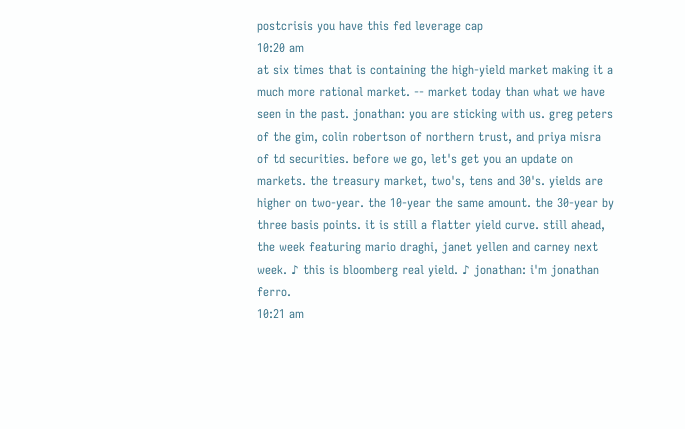postcrisis you have this fed leverage cap
10:20 am
at six times that is containing the high-yield market making it a much more rational market. -- market today than what we have seen in the past. jonathan: you are sticking with us. greg peters of the gim, colin robertson of northern trust, and priya misra of td securities. before we go, let's get you an update on markets. the treasury market, two's, tens and 30's. yields are higher on two-year. the 10-year the same amount. the 30-year by three basis points. it is still a flatter yield curve. still ahead, the week featuring mario draghi, janet yellen and carney next week. ♪ this is bloomberg real yield. ♪ jonathan: i'm jonathan ferro.
10:21 am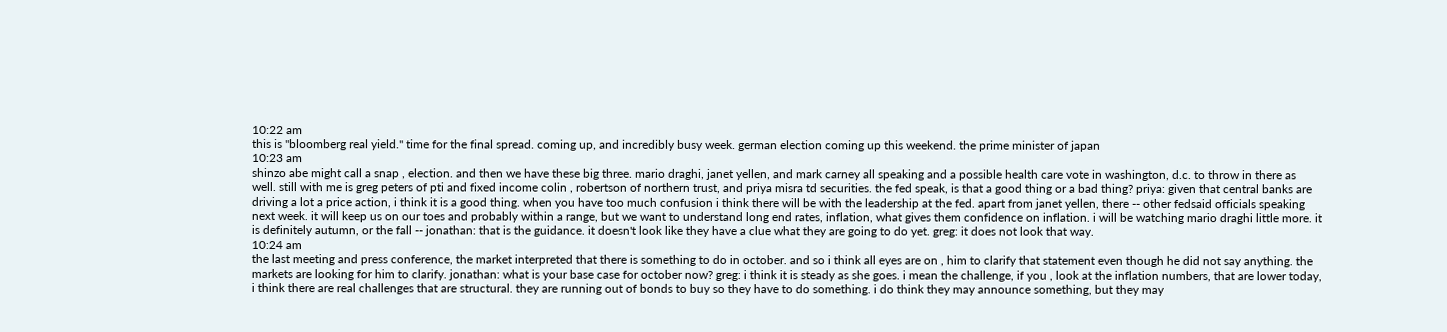10:22 am
this is "bloomberg real yield." time for the final spread. coming up, and incredibly busy week. german election coming up this weekend. the prime minister of japan
10:23 am
shinzo abe might call a snap , election. and then we have these big three. mario draghi, janet yellen, and mark carney all speaking and a possible health care vote in washington, d.c. to throw in there as well. still with me is greg peters of pti and fixed income colin , robertson of northern trust, and priya misra td securities. the fed speak, is that a good thing or a bad thing? priya: given that central banks are driving a lot a price action, i think it is a good thing. when you have too much confusion i think there will be with the leadership at the fed. apart from janet yellen, there -- other fedsaid officials speaking next week. it will keep us on our toes and probably within a range, but we want to understand long end rates, inflation, what gives them confidence on inflation. i will be watching mario draghi little more. it is definitely autumn, or the fall -- jonathan: that is the guidance. it doesn't look like they have a clue what they are going to do yet. greg: it does not look that way.
10:24 am
the last meeting and press conference, the market interpreted that there is something to do in october. and so i think all eyes are on , him to clarify that statement even though he did not say anything. the markets are looking for him to clarify. jonathan: what is your base case for october now? greg: i think it is steady as she goes. i mean the challenge, if you , look at the inflation numbers, that are lower today, i think there are real challenges that are structural. they are running out of bonds to buy so they have to do something. i do think they may announce something, but they may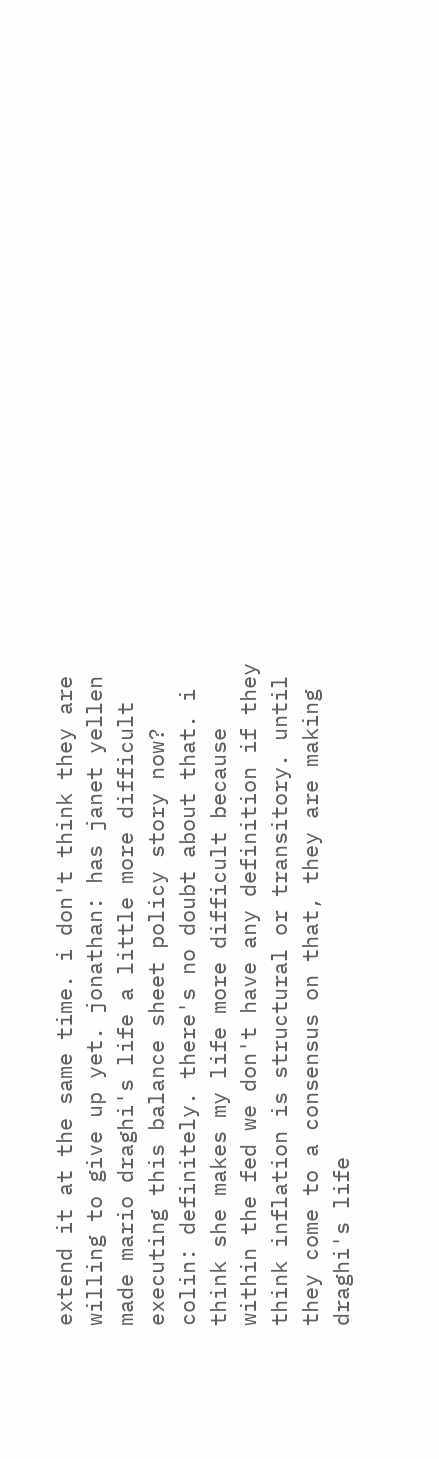extend it at the same time. i don't think they are willing to give up yet. jonathan: has janet yellen made mario draghi's life a little more difficult executing this balance sheet policy story now? colin: definitely. there's no doubt about that. i think she makes my life more difficult because within the fed we don't have any definition if they think inflation is structural or transitory. until they come to a consensus on that, they are making draghi's life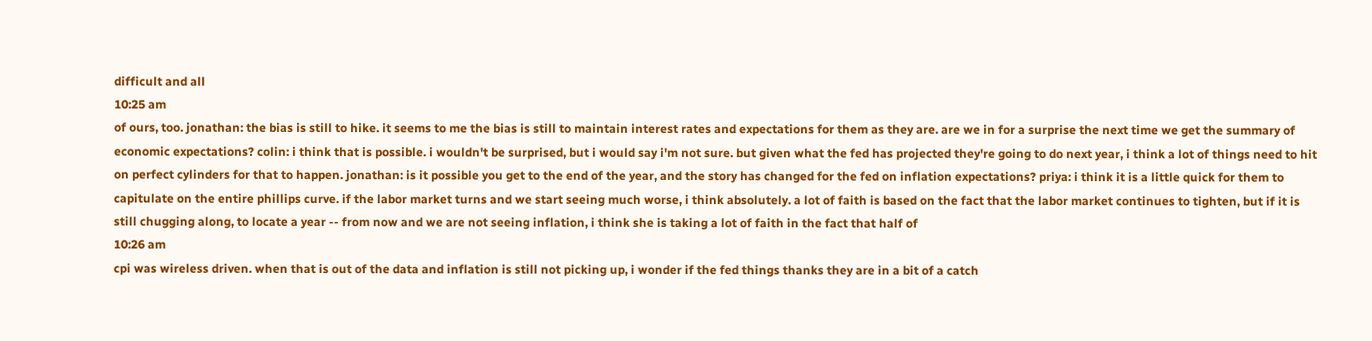difficult and all
10:25 am
of ours, too. jonathan: the bias is still to hike. it seems to me the bias is still to maintain interest rates and expectations for them as they are. are we in for a surprise the next time we get the summary of economic expectations? colin: i think that is possible. i wouldn't be surprised, but i would say i'm not sure. but given what the fed has projected they're going to do next year, i think a lot of things need to hit on perfect cylinders for that to happen. jonathan: is it possible you get to the end of the year, and the story has changed for the fed on inflation expectations? priya: i think it is a little quick for them to capitulate on the entire phillips curve. if the labor market turns and we start seeing much worse, i think absolutely. a lot of faith is based on the fact that the labor market continues to tighten, but if it is still chugging along, to locate a year -- from now and we are not seeing inflation, i think she is taking a lot of faith in the fact that half of
10:26 am
cpi was wireless driven. when that is out of the data and inflation is still not picking up, i wonder if the fed things thanks they are in a bit of a catch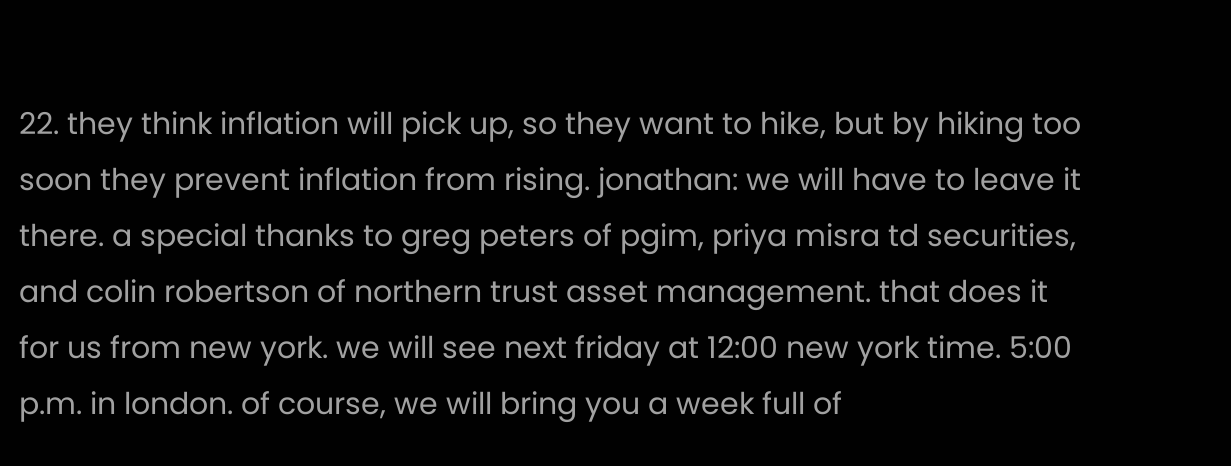22. they think inflation will pick up, so they want to hike, but by hiking too soon they prevent inflation from rising. jonathan: we will have to leave it there. a special thanks to greg peters of pgim, priya misra td securities, and colin robertson of northern trust asset management. that does it for us from new york. we will see next friday at 12:00 new york time. 5:00 p.m. in london. of course, we will bring you a week full of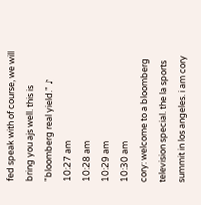fed speak with of course, we will bring you ajs well. this is "bloomberg real yield." ♪
10:27 am
10:28 am
10:29 am
10:30 am
cory: welcome to a bloomberg television special. the la sports summit in los angeles. i am cory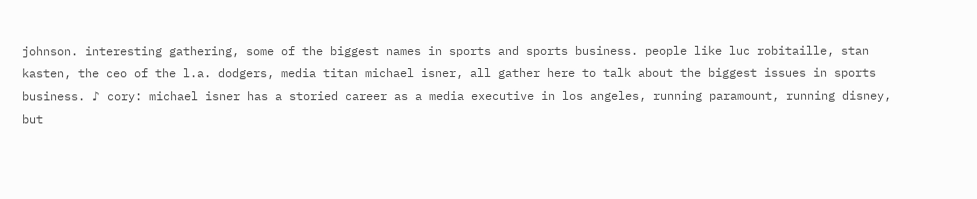johnson. interesting gathering, some of the biggest names in sports and sports business. people like luc robitaille, stan kasten, the ceo of the l.a. dodgers, media titan michael isner, all gather here to talk about the biggest issues in sports business. ♪ cory: michael isner has a storied career as a media executive in los angeles, running paramount, running disney, but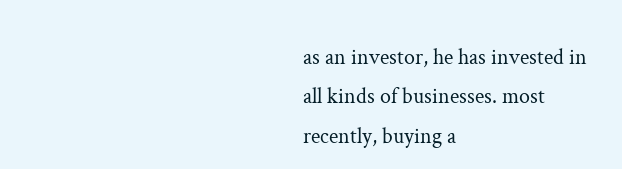as an investor, he has invested in all kinds of businesses. most recently, buying a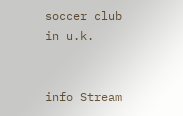soccer club in u.k.


info Stream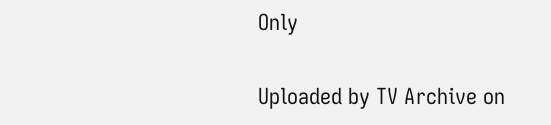Only

Uploaded by TV Archive on